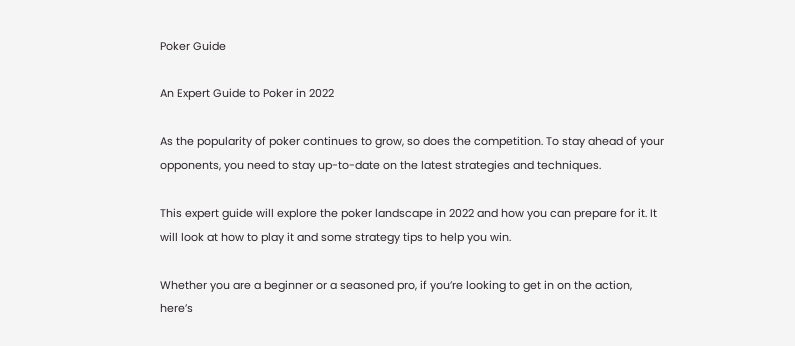Poker Guide

An Expert Guide to Poker in 2022

As the popularity of poker continues to grow, so does the competition. To stay ahead of your opponents, you need to stay up-to-date on the latest strategies and techniques.

This expert guide will explore the poker landscape in 2022 and how you can prepare for it. It will look at how to play it and some strategy tips to help you win.

Whether you are a beginner or a seasoned pro, if you’re looking to get in on the action, here’s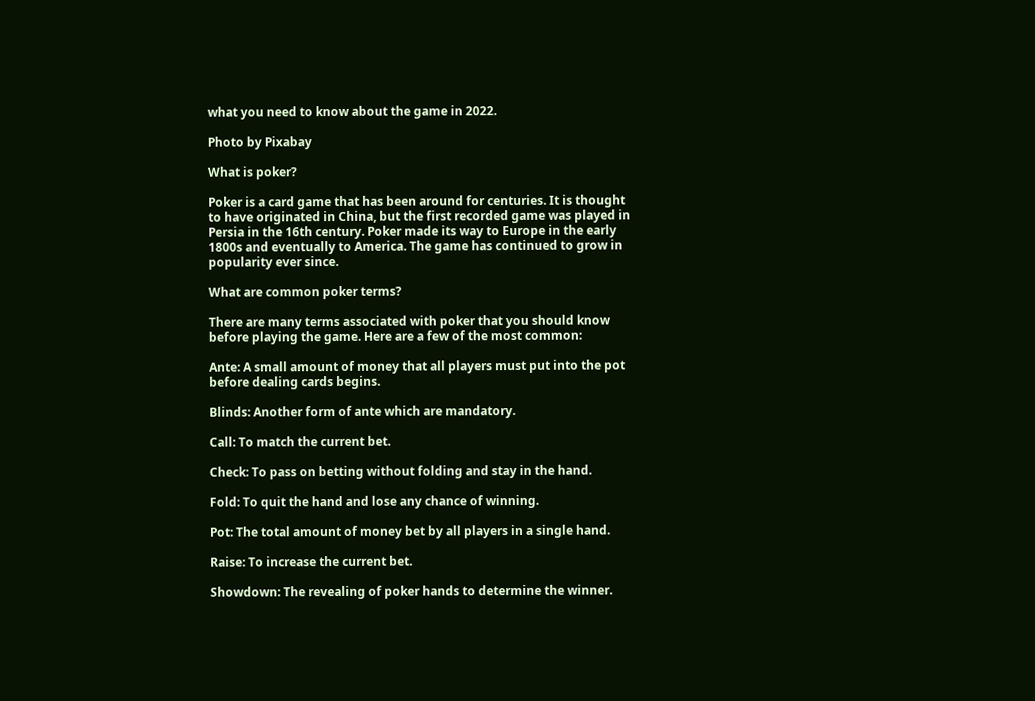what you need to know about the game in 2022.

Photo by Pixabay

What is poker?

Poker is a card game that has been around for centuries. It is thought to have originated in China, but the first recorded game was played in Persia in the 16th century. Poker made its way to Europe in the early 1800s and eventually to America. The game has continued to grow in popularity ever since.

What are common poker terms?

There are many terms associated with poker that you should know before playing the game. Here are a few of the most common:

Ante: A small amount of money that all players must put into the pot before dealing cards begins.

Blinds: Another form of ante which are mandatory.

Call: To match the current bet.

Check: To pass on betting without folding and stay in the hand.

Fold: To quit the hand and lose any chance of winning.

Pot: The total amount of money bet by all players in a single hand.

Raise: To increase the current bet.

Showdown: The revealing of poker hands to determine the winner.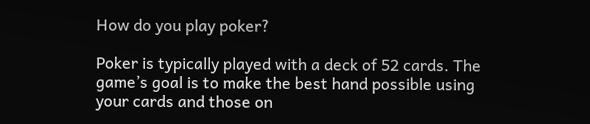How do you play poker?

Poker is typically played with a deck of 52 cards. The game’s goal is to make the best hand possible using your cards and those on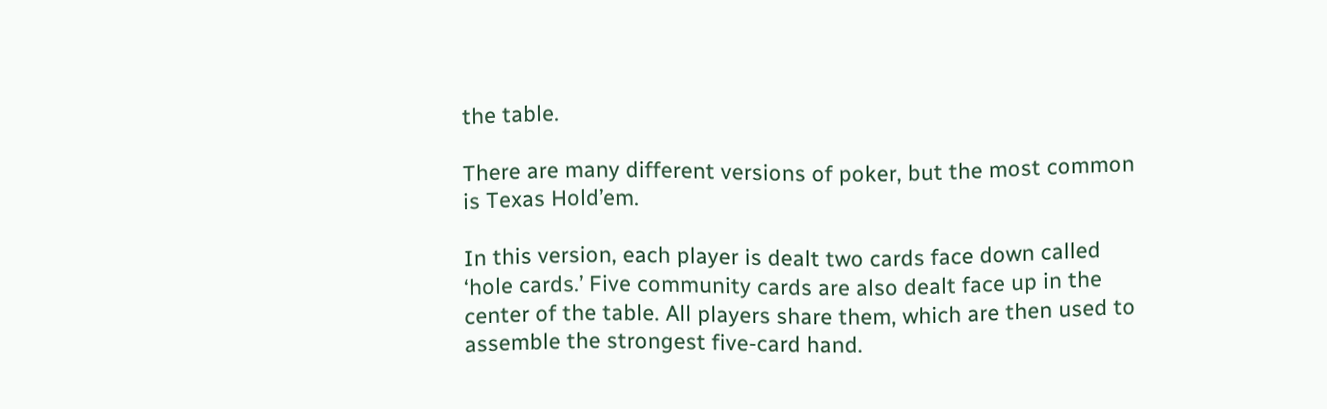the table.

There are many different versions of poker, but the most common is Texas Hold’em.

In this version, each player is dealt two cards face down called ‘hole cards.’ Five community cards are also dealt face up in the center of the table. All players share them, which are then used to assemble the strongest five-card hand.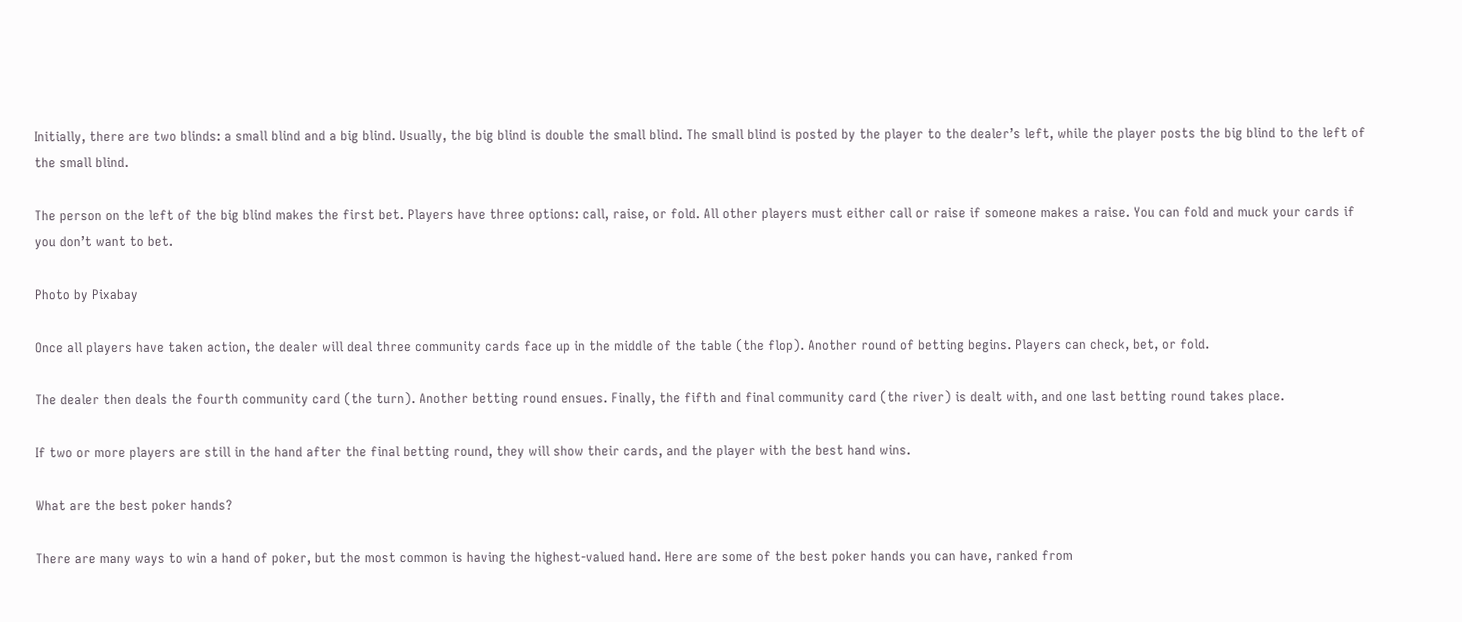Initially, there are two blinds: a small blind and a big blind. Usually, the big blind is double the small blind. The small blind is posted by the player to the dealer’s left, while the player posts the big blind to the left of the small blind.

The person on the left of the big blind makes the first bet. Players have three options: call, raise, or fold. All other players must either call or raise if someone makes a raise. You can fold and muck your cards if you don’t want to bet.

Photo by Pixabay

Once all players have taken action, the dealer will deal three community cards face up in the middle of the table (the flop). Another round of betting begins. Players can check, bet, or fold.

The dealer then deals the fourth community card (the turn). Another betting round ensues. Finally, the fifth and final community card (the river) is dealt with, and one last betting round takes place.

If two or more players are still in the hand after the final betting round, they will show their cards, and the player with the best hand wins.

What are the best poker hands?

There are many ways to win a hand of poker, but the most common is having the highest-valued hand. Here are some of the best poker hands you can have, ranked from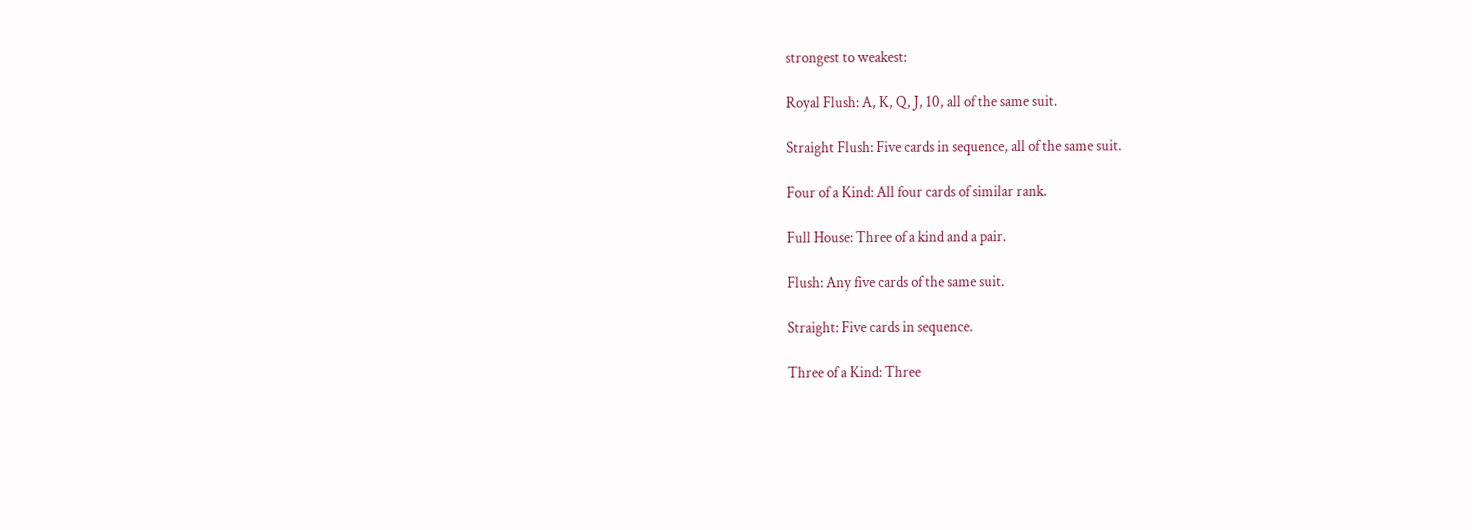strongest to weakest:

Royal Flush: A, K, Q, J, 10, all of the same suit.

Straight Flush: Five cards in sequence, all of the same suit.

Four of a Kind: All four cards of similar rank.

Full House: Three of a kind and a pair.

Flush: Any five cards of the same suit.

Straight: Five cards in sequence.

Three of a Kind: Three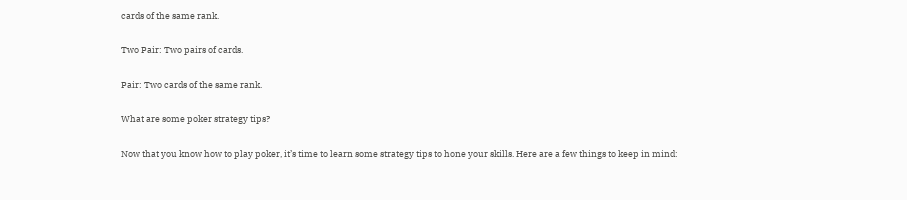cards of the same rank.

Two Pair: Two pairs of cards.

Pair: Two cards of the same rank.

What are some poker strategy tips?

Now that you know how to play poker, it’s time to learn some strategy tips to hone your skills. Here are a few things to keep in mind: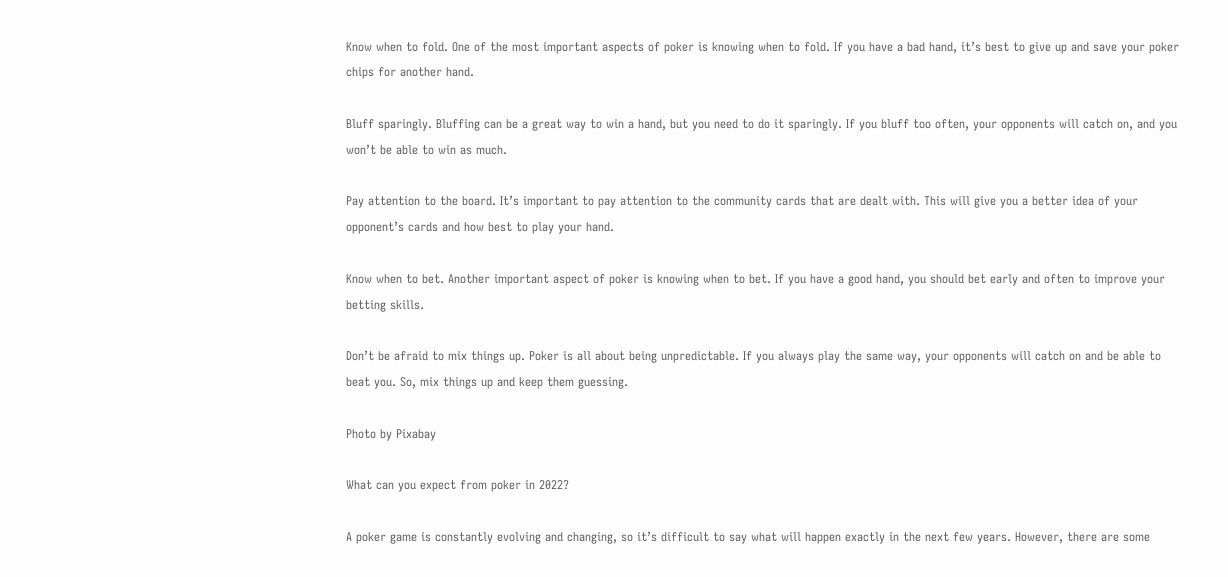Know when to fold. One of the most important aspects of poker is knowing when to fold. If you have a bad hand, it’s best to give up and save your poker chips for another hand.

Bluff sparingly. Bluffing can be a great way to win a hand, but you need to do it sparingly. If you bluff too often, your opponents will catch on, and you won’t be able to win as much.

Pay attention to the board. It’s important to pay attention to the community cards that are dealt with. This will give you a better idea of your opponent’s cards and how best to play your hand.

Know when to bet. Another important aspect of poker is knowing when to bet. If you have a good hand, you should bet early and often to improve your betting skills.

Don’t be afraid to mix things up. Poker is all about being unpredictable. If you always play the same way, your opponents will catch on and be able to beat you. So, mix things up and keep them guessing.

Photo by Pixabay

What can you expect from poker in 2022?

A poker game is constantly evolving and changing, so it’s difficult to say what will happen exactly in the next few years. However, there are some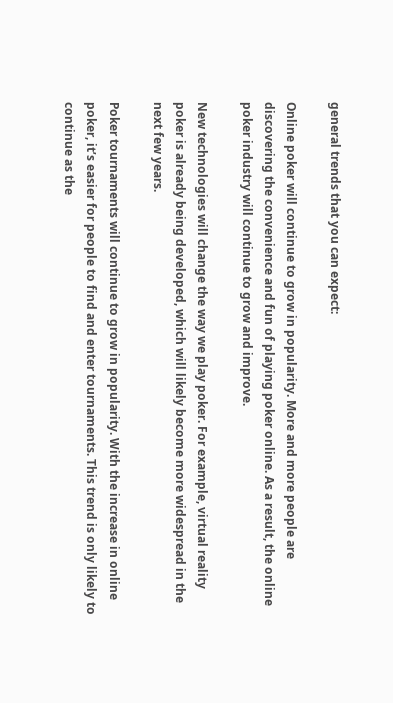general trends that you can expect:

Online poker will continue to grow in popularity. More and more people are discovering the convenience and fun of playing poker online. As a result, the online poker industry will continue to grow and improve.

New technologies will change the way we play poker. For example, virtual reality poker is already being developed, which will likely become more widespread in the next few years.

Poker tournaments will continue to grow in popularity. With the increase in online poker, it’s easier for people to find and enter tournaments. This trend is only likely to continue as the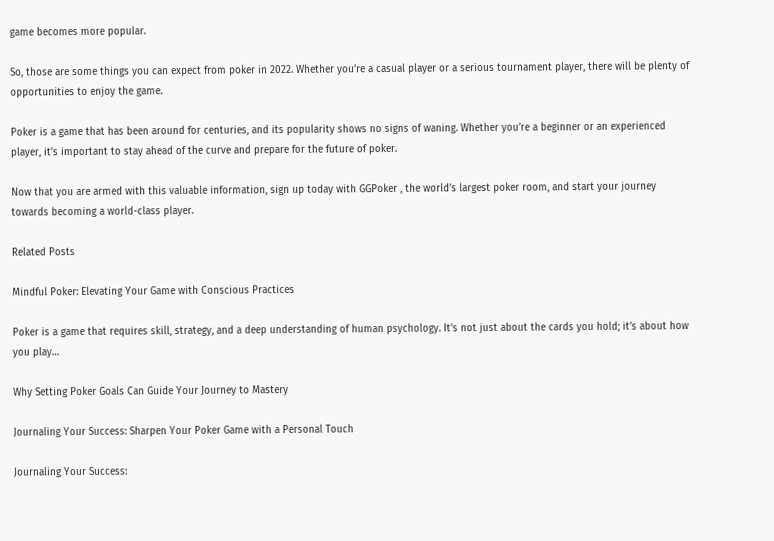game becomes more popular.

So, those are some things you can expect from poker in 2022. Whether you’re a casual player or a serious tournament player, there will be plenty of opportunities to enjoy the game.

Poker is a game that has been around for centuries, and its popularity shows no signs of waning. Whether you’re a beginner or an experienced player, it’s important to stay ahead of the curve and prepare for the future of poker.

Now that you are armed with this valuable information, sign up today with GGPoker , the world’s largest poker room, and start your journey towards becoming a world-class player.

Related Posts

Mindful Poker: Elevating Your Game with Conscious Practices

Poker is a game that requires skill, strategy, and a deep understanding of human psychology. It’s not just about the cards you hold; it’s about how you play…

Why Setting Poker Goals Can Guide Your Journey to Mastery

Journaling Your Success: Sharpen Your Poker Game with a Personal Touch

Journaling Your Success: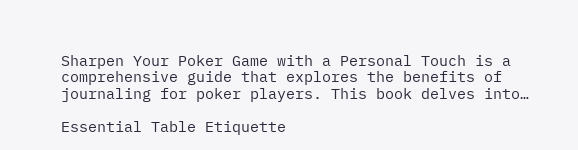Sharpen Your Poker Game with a Personal Touch is a comprehensive guide that explores the benefits of journaling for poker players. This book delves into…

Essential Table Etiquette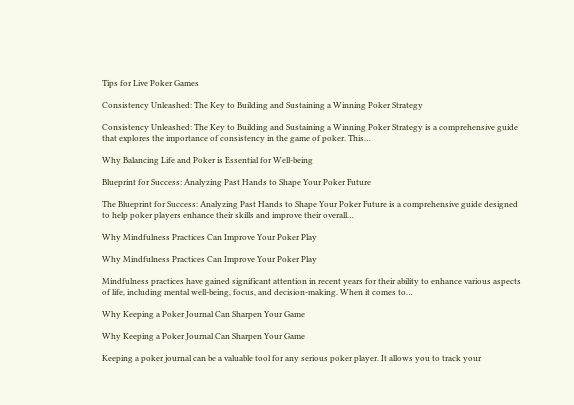Tips for Live Poker Games

Consistency Unleashed: The Key to Building and Sustaining a Winning Poker Strategy

Consistency Unleashed: The Key to Building and Sustaining a Winning Poker Strategy is a comprehensive guide that explores the importance of consistency in the game of poker. This…

Why Balancing Life and Poker is Essential for Well-being

Blueprint for Success: Analyzing Past Hands to Shape Your Poker Future

The Blueprint for Success: Analyzing Past Hands to Shape Your Poker Future is a comprehensive guide designed to help poker players enhance their skills and improve their overall…

Why Mindfulness Practices Can Improve Your Poker Play

Why Mindfulness Practices Can Improve Your Poker Play

Mindfulness practices have gained significant attention in recent years for their ability to enhance various aspects of life, including mental well-being, focus, and decision-making. When it comes to…

Why Keeping a Poker Journal Can Sharpen Your Game

Why Keeping a Poker Journal Can Sharpen Your Game

Keeping a poker journal can be a valuable tool for any serious poker player. It allows you to track your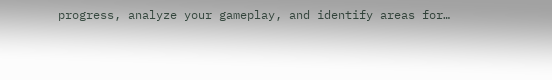progress, analyze your gameplay, and identify areas for…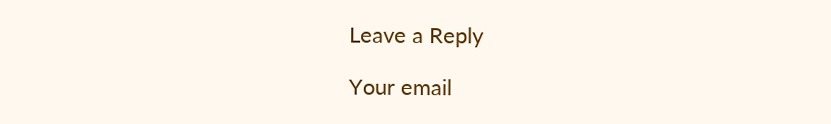Leave a Reply

Your email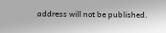address will not be published.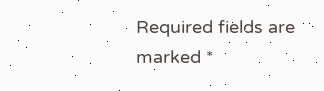Required fields are marked *